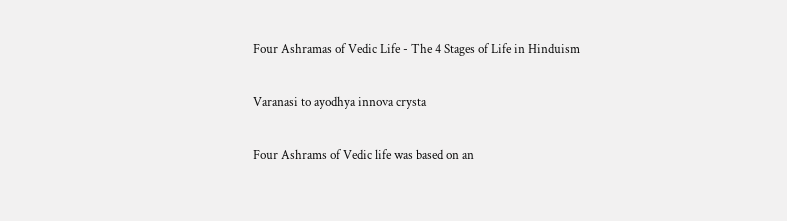Four Ashramas of Vedic Life - The 4 Stages of Life in Hinduism

Varanasi to ayodhya innova crysta

Four Ashrams of Vedic life was based on an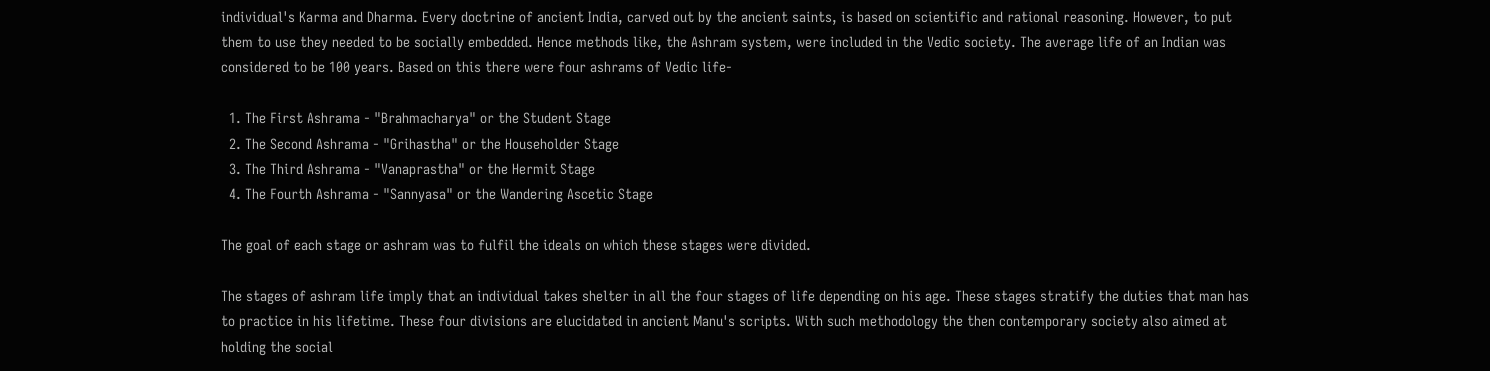individual's Karma and Dharma. Every doctrine of ancient India, carved out by the ancient saints, is based on scientific and rational reasoning. However, to put them to use they needed to be socially embedded. Hence methods like, the Ashram system, were included in the Vedic society. The average life of an Indian was considered to be 100 years. Based on this there were four ashrams of Vedic life-

  1. The First Ashrama - "Brahmacharya" or the Student Stage
  2. The Second Ashrama - "Grihastha" or the Householder Stage
  3. The Third Ashrama - "Vanaprastha" or the Hermit Stage
  4. The Fourth Ashrama - "Sannyasa" or the Wandering Ascetic Stage

The goal of each stage or ashram was to fulfil the ideals on which these stages were divided.

The stages of ashram life imply that an individual takes shelter in all the four stages of life depending on his age. These stages stratify the duties that man has to practice in his lifetime. These four divisions are elucidated in ancient Manu's scripts. With such methodology the then contemporary society also aimed at holding the social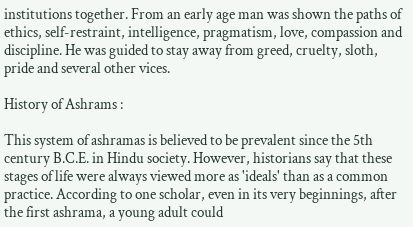institutions together. From an early age man was shown the paths of ethics, self-restraint, intelligence, pragmatism, love, compassion and discipline. He was guided to stay away from greed, cruelty, sloth, pride and several other vices.

History of Ashrams :

This system of ashramas is believed to be prevalent since the 5th century B.C.E. in Hindu society. However, historians say that these stages of life were always viewed more as 'ideals' than as a common practice. According to one scholar, even in its very beginnings, after the first ashrama, a young adult could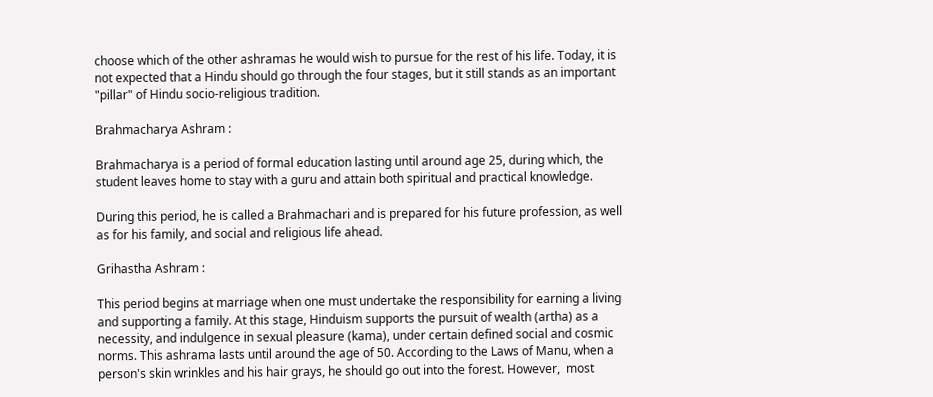choose which of the other ashramas he would wish to pursue for the rest of his life. Today, it is not expected that a Hindu should go through the four stages, but it still stands as an important "pillar" of Hindu socio-religious tradition.

Brahmacharya Ashram :

Brahmacharya is a period of formal education lasting until around age 25, during which, the student leaves home to stay with a guru and attain both spiritual and practical knowledge.

During this period, he is called a Brahmachari and is prepared for his future profession, as well as for his family, and social and religious life ahead.

Grihastha Ashram :

This period begins at marriage when one must undertake the responsibility for earning a living and supporting a family. At this stage, Hinduism supports the pursuit of wealth (artha) as a necessity, and indulgence in sexual pleasure (kama), under certain defined social and cosmic norms. This ashrama lasts until around the age of 50. According to the Laws of Manu, when a person's skin wrinkles and his hair grays, he should go out into the forest. However,  most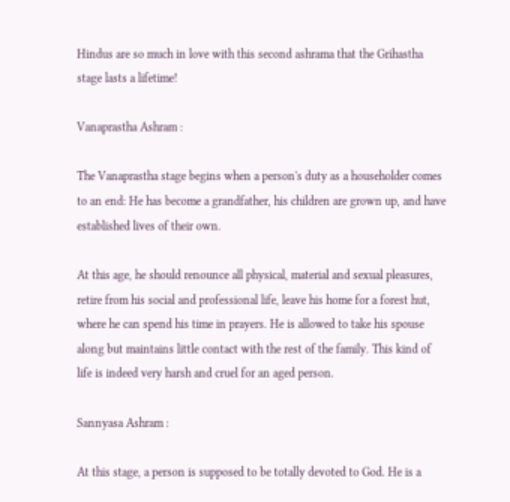Hindus are so much in love with this second ashrama that the Grihastha stage lasts a lifetime!

Vanaprastha Ashram :

The Vanaprastha stage begins when a person's duty as a householder comes to an end: He has become a grandfather, his children are grown up, and have established lives of their own.

At this age, he should renounce all physical, material and sexual pleasures, retire from his social and professional life, leave his home for a forest hut, where he can spend his time in prayers. He is allowed to take his spouse along but maintains little contact with the rest of the family. This kind of life is indeed very harsh and cruel for an aged person.

Sannyasa Ashram :

At this stage, a person is supposed to be totally devoted to God. He is a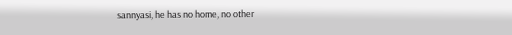sannyasi, he has no home, no other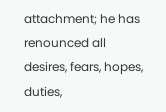attachment; he has renounced all desires, fears, hopes, duties,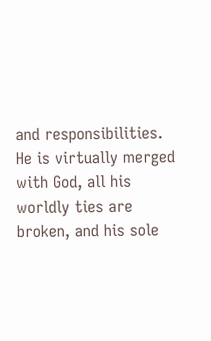and responsibilities. He is virtually merged with God, all his worldly ties are broken, and his sole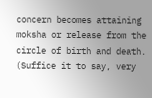concern becomes attaining moksha or release from the circle of birth and death. (Suffice it to say, very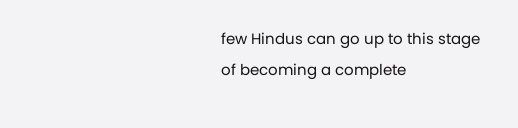few Hindus can go up to this stage of becoming a complete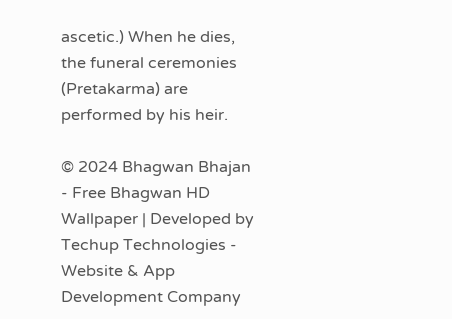ascetic.) When he dies, the funeral ceremonies (Pretakarma) are performed by his heir.

© 2024 Bhagwan Bhajan - Free Bhagwan HD Wallpaper | Developed by Techup Technologies - Website & App Development Company